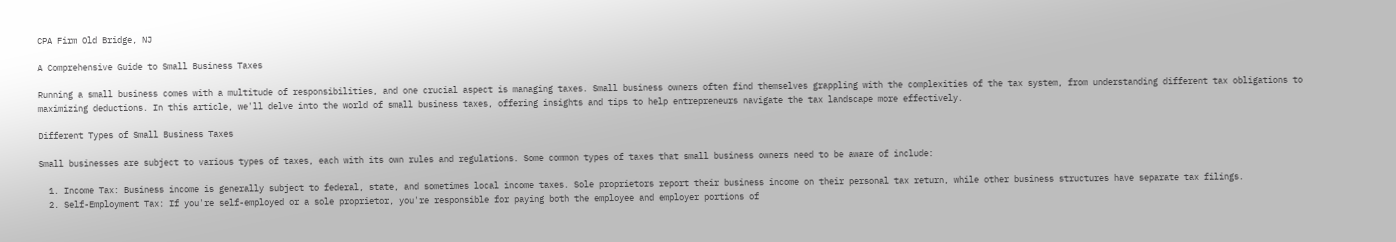CPA Firm Old Bridge, NJ

A Comprehensive Guide to Small Business Taxes

Running a small business comes with a multitude of responsibilities, and one crucial aspect is managing taxes. Small business owners often find themselves grappling with the complexities of the tax system, from understanding different tax obligations to maximizing deductions. In this article, we'll delve into the world of small business taxes, offering insights and tips to help entrepreneurs navigate the tax landscape more effectively.

Different Types of Small Business Taxes

Small businesses are subject to various types of taxes, each with its own rules and regulations. Some common types of taxes that small business owners need to be aware of include:

  1. Income Tax: Business income is generally subject to federal, state, and sometimes local income taxes. Sole proprietors report their business income on their personal tax return, while other business structures have separate tax filings.
  2. Self-Employment Tax: If you're self-employed or a sole proprietor, you're responsible for paying both the employee and employer portions of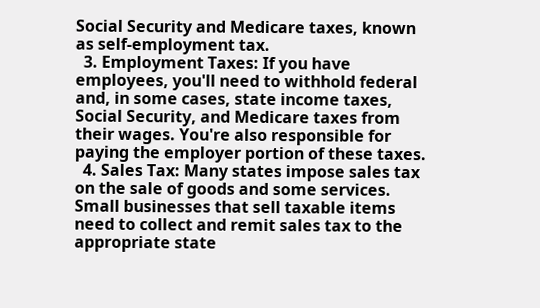Social Security and Medicare taxes, known as self-employment tax.
  3. Employment Taxes: If you have employees, you'll need to withhold federal and, in some cases, state income taxes, Social Security, and Medicare taxes from their wages. You're also responsible for paying the employer portion of these taxes.
  4. Sales Tax: Many states impose sales tax on the sale of goods and some services. Small businesses that sell taxable items need to collect and remit sales tax to the appropriate state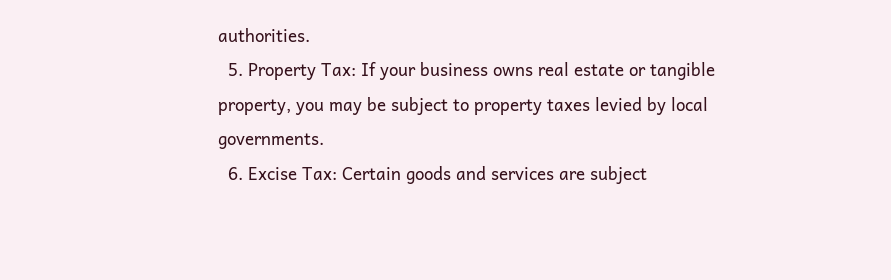authorities.
  5. Property Tax: If your business owns real estate or tangible property, you may be subject to property taxes levied by local governments.
  6. Excise Tax: Certain goods and services are subject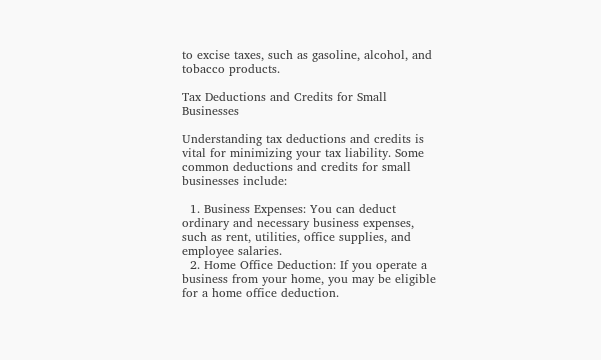to excise taxes, such as gasoline, alcohol, and tobacco products.

Tax Deductions and Credits for Small Businesses

Understanding tax deductions and credits is vital for minimizing your tax liability. Some common deductions and credits for small businesses include:

  1. Business Expenses: You can deduct ordinary and necessary business expenses, such as rent, utilities, office supplies, and employee salaries.
  2. Home Office Deduction: If you operate a business from your home, you may be eligible for a home office deduction.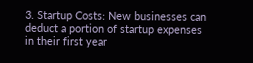3. Startup Costs: New businesses can deduct a portion of startup expenses in their first year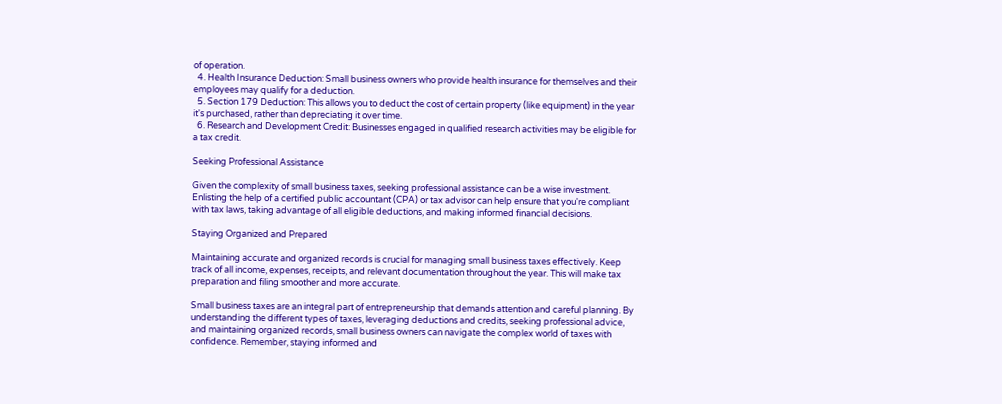of operation.
  4. Health Insurance Deduction: Small business owners who provide health insurance for themselves and their employees may qualify for a deduction.
  5. Section 179 Deduction: This allows you to deduct the cost of certain property (like equipment) in the year it's purchased, rather than depreciating it over time.
  6. Research and Development Credit: Businesses engaged in qualified research activities may be eligible for a tax credit.

Seeking Professional Assistance

Given the complexity of small business taxes, seeking professional assistance can be a wise investment. Enlisting the help of a certified public accountant (CPA) or tax advisor can help ensure that you're compliant with tax laws, taking advantage of all eligible deductions, and making informed financial decisions.

Staying Organized and Prepared

Maintaining accurate and organized records is crucial for managing small business taxes effectively. Keep track of all income, expenses, receipts, and relevant documentation throughout the year. This will make tax preparation and filing smoother and more accurate.

Small business taxes are an integral part of entrepreneurship that demands attention and careful planning. By understanding the different types of taxes, leveraging deductions and credits, seeking professional advice, and maintaining organized records, small business owners can navigate the complex world of taxes with confidence. Remember, staying informed and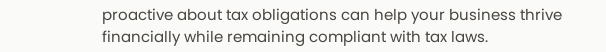proactive about tax obligations can help your business thrive financially while remaining compliant with tax laws.